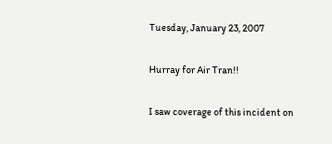Tuesday, January 23, 2007

Hurray for Air Tran!!

I saw coverage of this incident on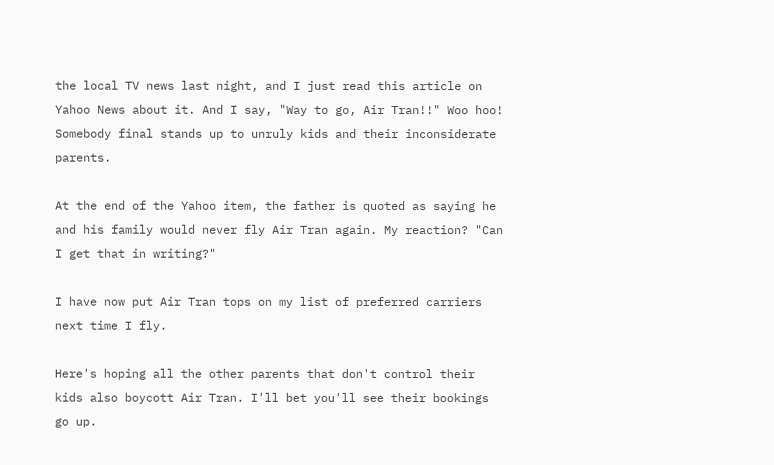the local TV news last night, and I just read this article on Yahoo News about it. And I say, "Way to go, Air Tran!!" Woo hoo! Somebody final stands up to unruly kids and their inconsiderate parents.

At the end of the Yahoo item, the father is quoted as saying he and his family would never fly Air Tran again. My reaction? "Can I get that in writing?"

I have now put Air Tran tops on my list of preferred carriers next time I fly.

Here's hoping all the other parents that don't control their kids also boycott Air Tran. I'll bet you'll see their bookings go up.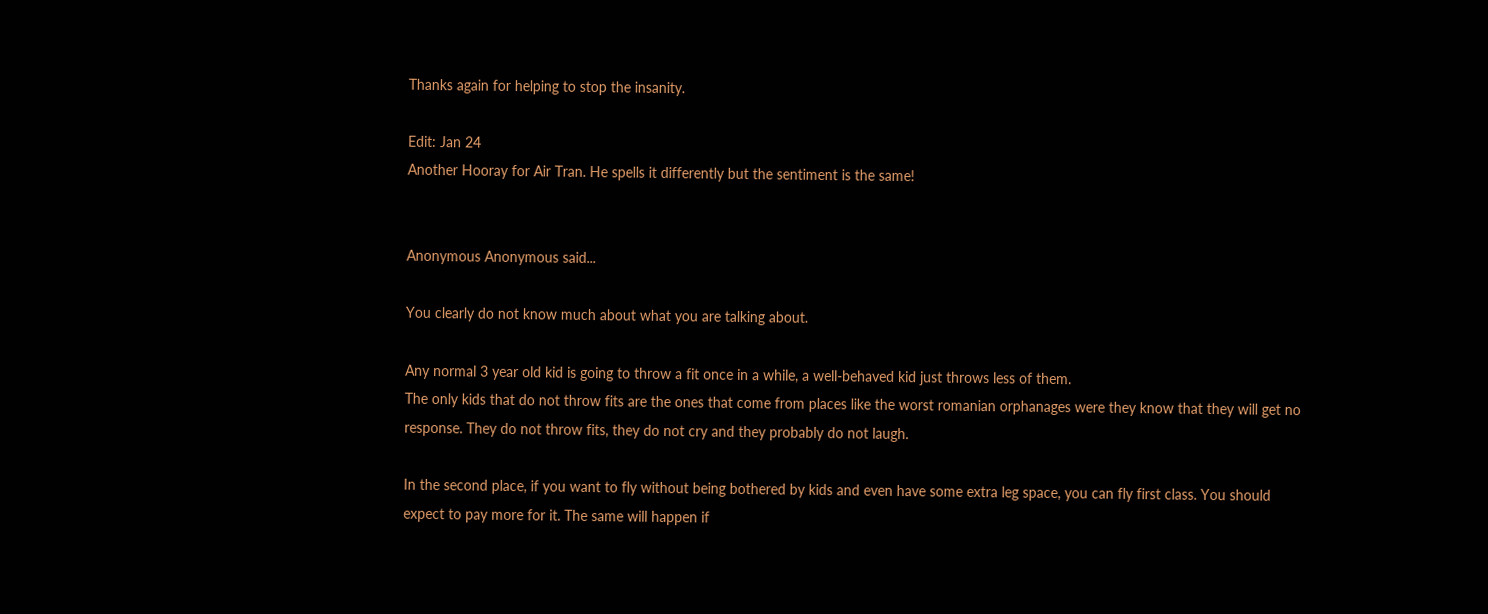Thanks again for helping to stop the insanity.

Edit: Jan 24
Another Hooray for Air Tran. He spells it differently but the sentiment is the same!


Anonymous Anonymous said...

You clearly do not know much about what you are talking about.

Any normal 3 year old kid is going to throw a fit once in a while, a well-behaved kid just throws less of them.
The only kids that do not throw fits are the ones that come from places like the worst romanian orphanages were they know that they will get no response. They do not throw fits, they do not cry and they probably do not laugh.

In the second place, if you want to fly without being bothered by kids and even have some extra leg space, you can fly first class. You should expect to pay more for it. The same will happen if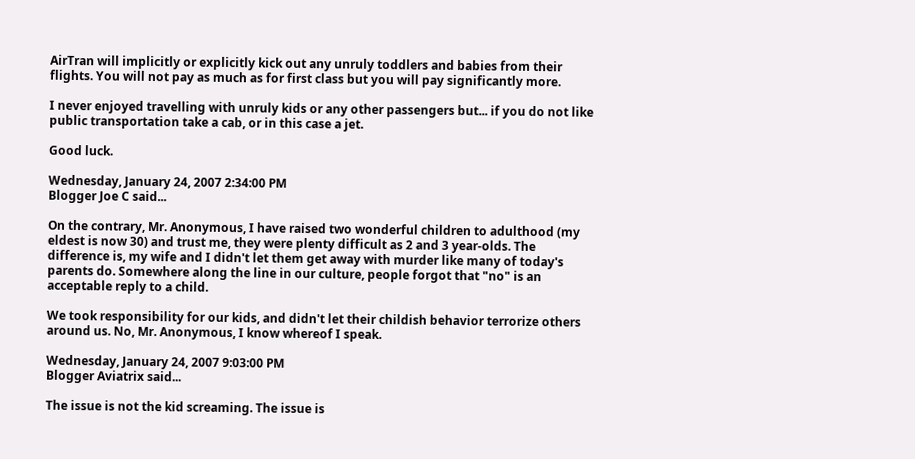AirTran will implicitly or explicitly kick out any unruly toddlers and babies from their flights. You will not pay as much as for first class but you will pay significantly more.

I never enjoyed travelling with unruly kids or any other passengers but... if you do not like public transportation take a cab, or in this case a jet.

Good luck.

Wednesday, January 24, 2007 2:34:00 PM
Blogger Joe C said...

On the contrary, Mr. Anonymous, I have raised two wonderful children to adulthood (my eldest is now 30) and trust me, they were plenty difficult as 2 and 3 year-olds. The difference is, my wife and I didn't let them get away with murder like many of today's parents do. Somewhere along the line in our culture, people forgot that "no" is an acceptable reply to a child.

We took responsibility for our kids, and didn't let their childish behavior terrorize others around us. No, Mr. Anonymous, I know whereof I speak.

Wednesday, January 24, 2007 9:03:00 PM
Blogger Aviatrix said...

The issue is not the kid screaming. The issue is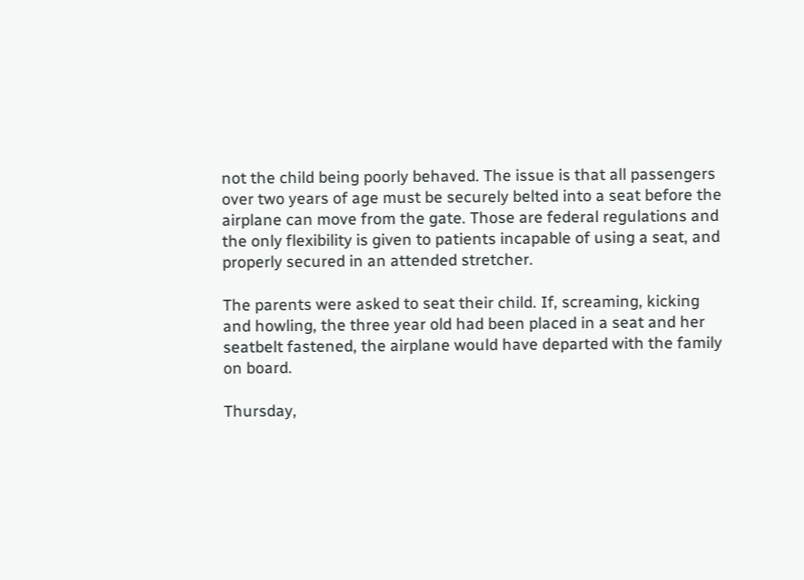not the child being poorly behaved. The issue is that all passengers over two years of age must be securely belted into a seat before the airplane can move from the gate. Those are federal regulations and the only flexibility is given to patients incapable of using a seat, and properly secured in an attended stretcher.

The parents were asked to seat their child. If, screaming, kicking and howling, the three year old had been placed in a seat and her seatbelt fastened, the airplane would have departed with the family on board.

Thursday,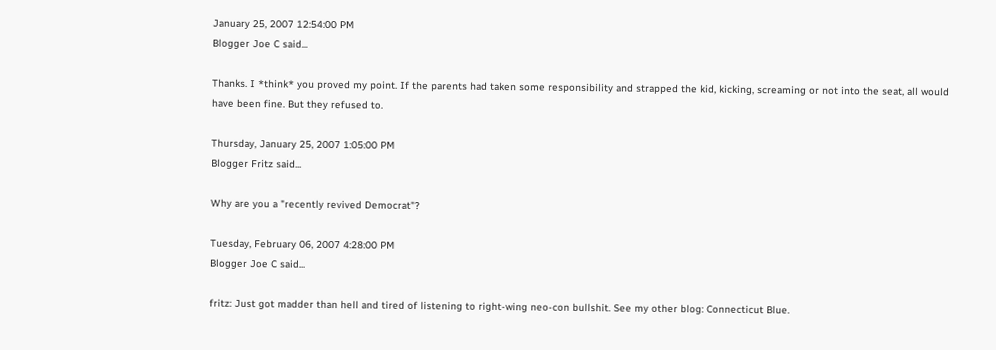January 25, 2007 12:54:00 PM
Blogger Joe C said...

Thanks. I *think* you proved my point. If the parents had taken some responsibility and strapped the kid, kicking, screaming or not into the seat, all would have been fine. But they refused to.

Thursday, January 25, 2007 1:05:00 PM
Blogger Fritz said...

Why are you a "recently revived Democrat"?

Tuesday, February 06, 2007 4:28:00 PM
Blogger Joe C said...

fritz: Just got madder than hell and tired of listening to right-wing neo-con bullshit. See my other blog: Connecticut Blue.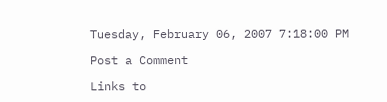Tuesday, February 06, 2007 7:18:00 PM

Post a Comment

Links to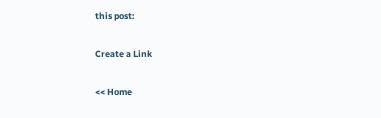this post:

Create a Link

<< Home